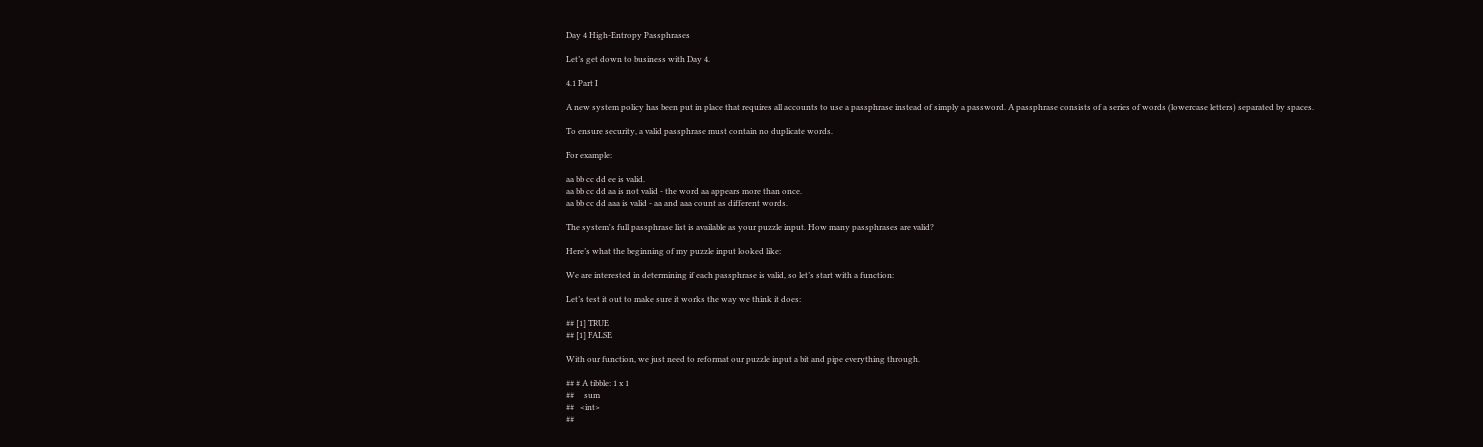Day 4 High-Entropy Passphrases

Let’s get down to business with Day 4.

4.1 Part I

A new system policy has been put in place that requires all accounts to use a passphrase instead of simply a password. A passphrase consists of a series of words (lowercase letters) separated by spaces.

To ensure security, a valid passphrase must contain no duplicate words.

For example:

aa bb cc dd ee is valid.
aa bb cc dd aa is not valid - the word aa appears more than once.
aa bb cc dd aaa is valid - aa and aaa count as different words.

The system's full passphrase list is available as your puzzle input. How many passphrases are valid?

Here’s what the beginning of my puzzle input looked like:

We are interested in determining if each passphrase is valid, so let’s start with a function:

Let’s test it out to make sure it works the way we think it does:

## [1] TRUE
## [1] FALSE

With our function, we just need to reformat our puzzle input a bit and pipe everything through.

## # A tibble: 1 x 1
##     sum
##   <int>
##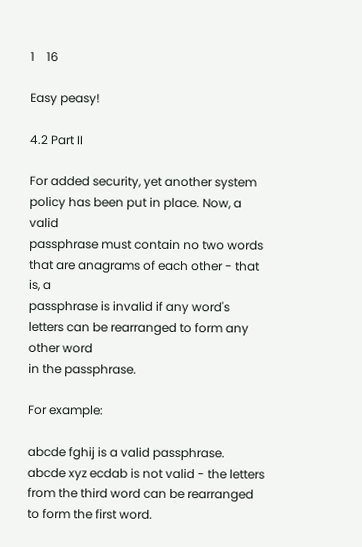1    16

Easy peasy!

4.2 Part II

For added security, yet another system policy has been put in place. Now, a valid
passphrase must contain no two words that are anagrams of each other - that is, a
passphrase is invalid if any word's letters can be rearranged to form any other word
in the passphrase.

For example:

abcde fghij is a valid passphrase.
abcde xyz ecdab is not valid - the letters from the third word can be rearranged to form the first word.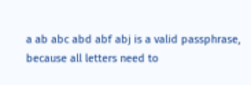a ab abc abd abf abj is a valid passphrase, because all letters need to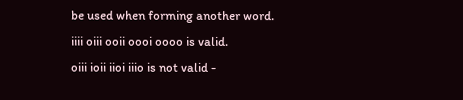be used when forming another word.
iiii oiii ooii oooi oooo is valid.
oiii ioii iioi iiio is not valid -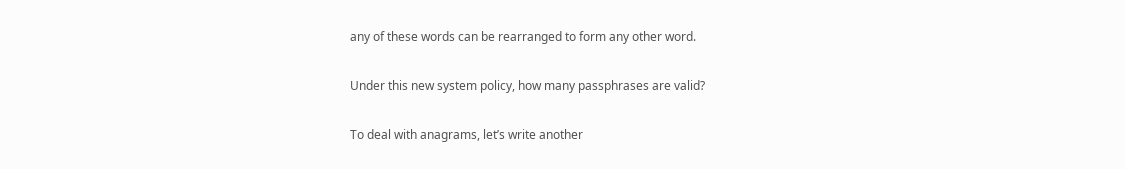any of these words can be rearranged to form any other word.

Under this new system policy, how many passphrases are valid?

To deal with anagrams, let’s write another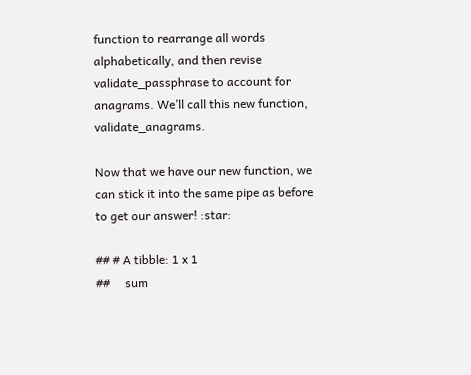function to rearrange all words alphabetically, and then revise validate_passphrase to account for anagrams. We’ll call this new function, validate_anagrams.

Now that we have our new function, we can stick it into the same pipe as before to get our answer! :star:

## # A tibble: 1 x 1
##     sum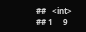##   <int>
## 1     9